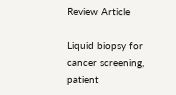Review Article

Liquid biopsy for cancer screening, patient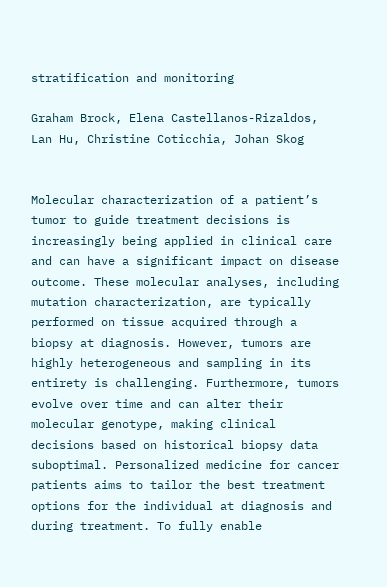stratification and monitoring

Graham Brock, Elena Castellanos-Rizaldos, Lan Hu, Christine Coticchia, Johan Skog


Molecular characterization of a patient’s tumor to guide treatment decisions is increasingly being applied in clinical care and can have a significant impact on disease outcome. These molecular analyses, including mutation characterization, are typically performed on tissue acquired through a biopsy at diagnosis. However, tumors are highly heterogeneous and sampling in its entirety is challenging. Furthermore, tumors evolve over time and can alter their molecular genotype, making clinical decisions based on historical biopsy data suboptimal. Personalized medicine for cancer patients aims to tailor the best treatment options for the individual at diagnosis and during treatment. To fully enable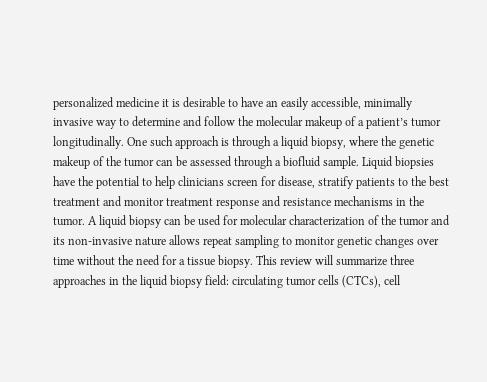personalized medicine it is desirable to have an easily accessible, minimally invasive way to determine and follow the molecular makeup of a patient’s tumor longitudinally. One such approach is through a liquid biopsy, where the genetic makeup of the tumor can be assessed through a biofluid sample. Liquid biopsies have the potential to help clinicians screen for disease, stratify patients to the best treatment and monitor treatment response and resistance mechanisms in the tumor. A liquid biopsy can be used for molecular characterization of the tumor and its non-invasive nature allows repeat sampling to monitor genetic changes over time without the need for a tissue biopsy. This review will summarize three approaches in the liquid biopsy field: circulating tumor cells (CTCs), cell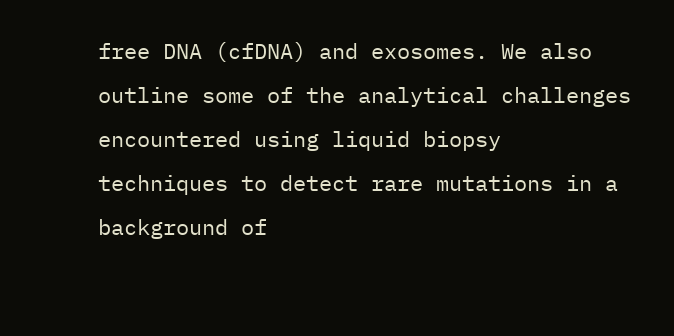free DNA (cfDNA) and exosomes. We also outline some of the analytical challenges encountered using liquid biopsy techniques to detect rare mutations in a background of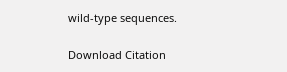wild-type sequences.

Download Citation